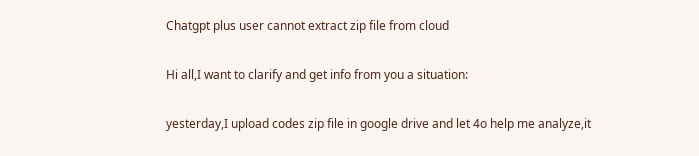Chatgpt plus user cannot extract zip file from cloud

Hi all,I want to clarify and get info from you a situation:

yesterday,I upload codes zip file in google drive and let 4o help me analyze,it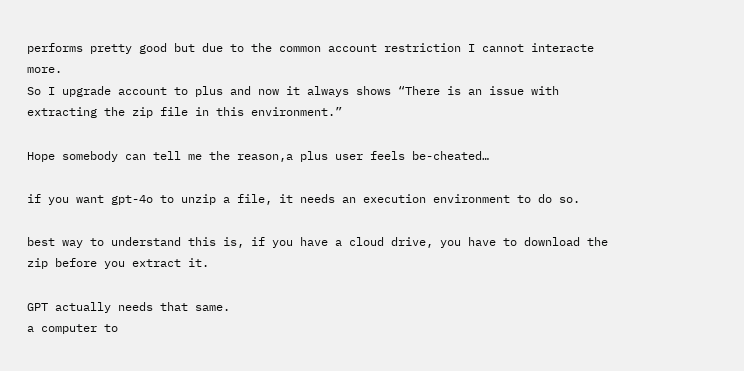performs pretty good but due to the common account restriction I cannot interacte more.
So I upgrade account to plus and now it always shows “There is an issue with extracting the zip file in this environment.”

Hope somebody can tell me the reason,a plus user feels be-cheated…

if you want gpt-4o to unzip a file, it needs an execution environment to do so.

best way to understand this is, if you have a cloud drive, you have to download the zip before you extract it.

GPT actually needs that same.
a computer to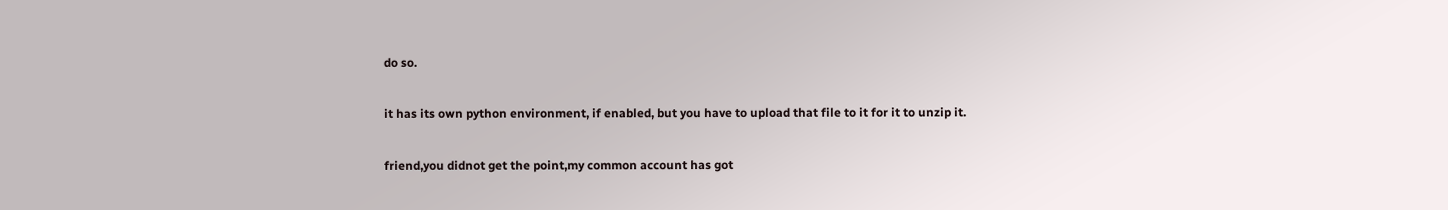do so.

it has its own python environment, if enabled, but you have to upload that file to it for it to unzip it.

friend,you didnot get the point,my common account has got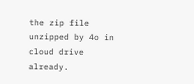the zip file unzipped by 4o in cloud drive already.